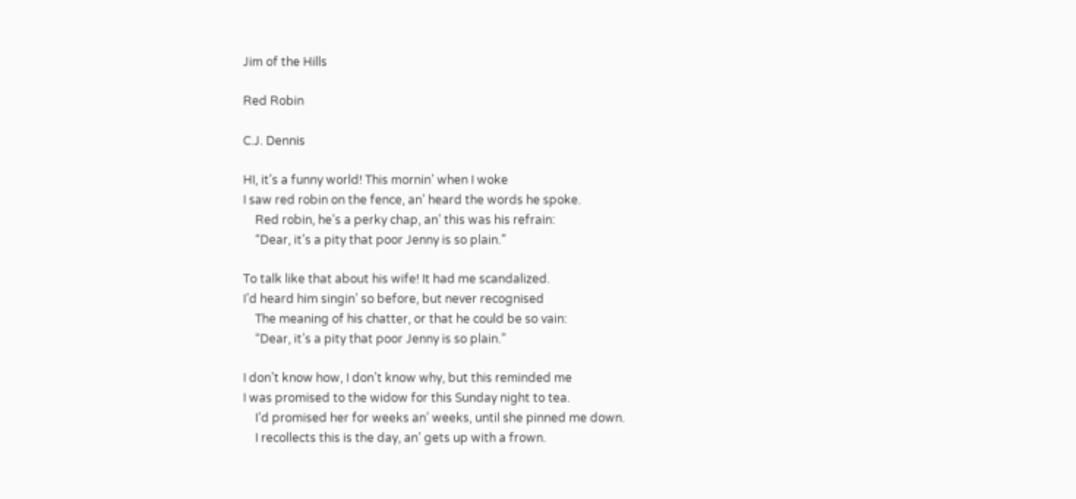Jim of the Hills

Red Robin

C.J. Dennis

HI, it’s a funny world! This mornin’ when I woke
I saw red robin on the fence, an’ heard the words he spoke.
    Red robin, he’s a perky chap, an’ this was his refrain:
    “Dear, it’s a pity that poor Jenny is so plain.”

To talk like that about his wife! It had me scandalized.
I’d heard him singin’ so before, but never recognised
    The meaning of his chatter, or that he could be so vain:
    “Dear, it’s a pity that poor Jenny is so plain.”

I don’t know how, I don’t know why, but this reminded me
I was promised to the widow for this Sunday night to tea.
    I’d promised her for weeks an’ weeks, until she pinned me down.
    I recollects this is the day, an’ gets up with a frown.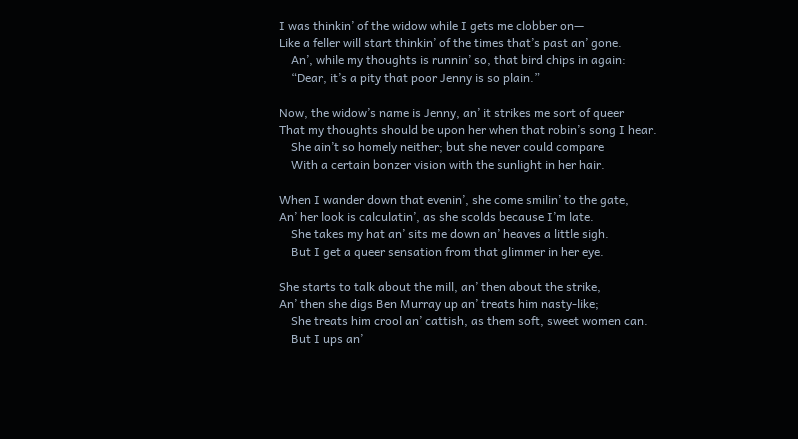I was thinkin’ of the widow while I gets me clobber on—
Like a feller will start thinkin’ of the times that’s past an’ gone.
    An’, while my thoughts is runnin’ so, that bird chips in again:
    “Dear, it’s a pity that poor Jenny is so plain.”

Now, the widow’s name is Jenny, an’ it strikes me sort of queer
That my thoughts should be upon her when that robin’s song I hear.
    She ain’t so homely neither; but she never could compare
    With a certain bonzer vision with the sunlight in her hair.

When I wander down that evenin’, she come smilin’ to the gate,
An’ her look is calculatin’, as she scolds because I’m late.
    She takes my hat an’ sits me down an’ heaves a little sigh.
    But I get a queer sensation from that glimmer in her eye.

She starts to talk about the mill, an’ then about the strike,
An’ then she digs Ben Murray up an’ treats him nasty-like;
    She treats him crool an’ cattish, as them soft, sweet women can.
    But I ups an’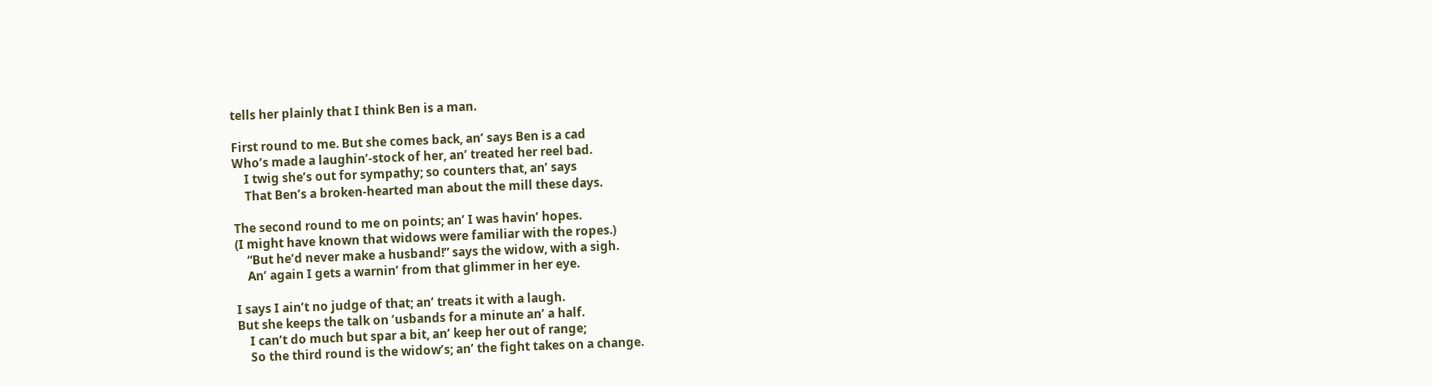tells her plainly that I think Ben is a man.

First round to me. But she comes back, an’ says Ben is a cad
Who’s made a laughin’-stock of her, an’ treated her reel bad.
    I twig she’s out for sympathy; so counters that, an’ says
    That Ben’s a broken-hearted man about the mill these days.

The second round to me on points; an’ I was havin’ hopes.
(I might have known that widows were familiar with the ropes.)
    “But he’d never make a husband!” says the widow, with a sigh.
    An’ again I gets a warnin’ from that glimmer in her eye.

I says I ain’t no judge of that; an’ treats it with a laugh.
But she keeps the talk on ’usbands for a minute an’ a half.
    I can’t do much but spar a bit, an’ keep her out of range;
    So the third round is the widow’s; an’ the fight takes on a change.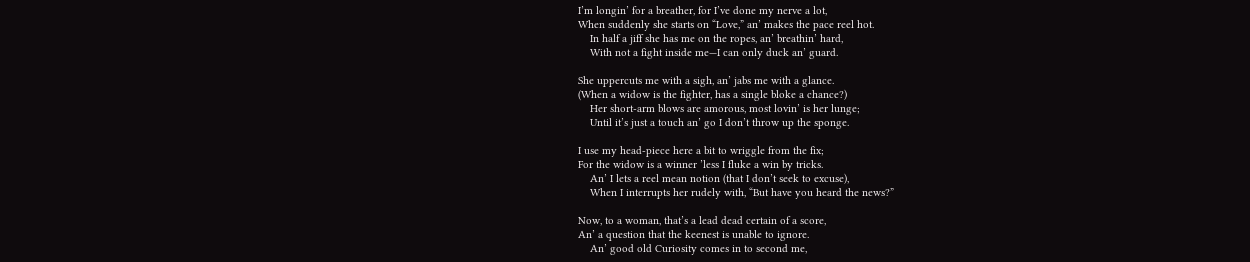I’m longin’ for a breather, for I’ve done my nerve a lot,
When suddenly she starts on “Love,” an’ makes the pace reel hot.
    In half a jiff she has me on the ropes, an’ breathin’ hard,
    With not a fight inside me—I can only duck an’ guard.

She uppercuts me with a sigh, an’ jabs me with a glance.
(When a widow is the fighter, has a single bloke a chance?)
    Her short-arm blows are amorous, most lovin’ is her lunge;
    Until it’s just a touch an’ go I don’t throw up the sponge.

I use my head-piece here a bit to wriggle from the fix;
For the widow is a winner ’less I fluke a win by tricks.
    An’ I lets a reel mean notion (that I don’t seek to excuse),
    When I interrupts her rudely with, “But have you heard the news?”

Now, to a woman, that’s a lead dead certain of a score,
An’ a question that the keenest is unable to ignore.
    An’ good old Curiosity comes in to second me,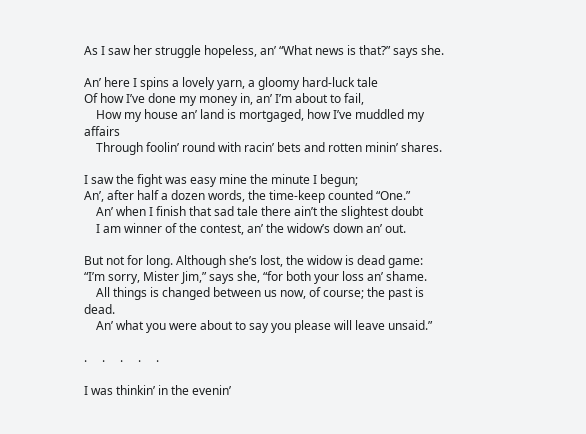As I saw her struggle hopeless, an’ “What news is that?” says she.

An’ here I spins a lovely yarn, a gloomy hard-luck tale
Of how I’ve done my money in, an’ I’m about to fail,
    How my house an’ land is mortgaged, how I’ve muddled my affairs
    Through foolin’ round with racin’ bets and rotten minin’ shares.

I saw the fight was easy mine the minute I begun;
An’, after half a dozen words, the time-keep counted “One.”
    An’ when I finish that sad tale there ain’t the slightest doubt
    I am winner of the contest, an’ the widow’s down an’ out.

But not for long. Although she’s lost, the widow is dead game:
“I’m sorry, Mister Jim,” says she, “for both your loss an’ shame.
    All things is changed between us now, of course; the past is dead.
    An’ what you were about to say you please will leave unsaid.”

.     .     .     .     .

I was thinkin’ in the evenin’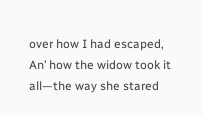over how I had escaped,
An’ how the widow took it all—the way she stared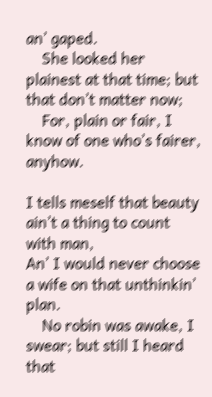an’ gaped.
    She looked her plainest at that time; but that don’t matter now;
    For, plain or fair, I know of one who’s fairer, anyhow.

I tells meself that beauty ain’t a thing to count with man,
An’ I would never choose a wife on that unthinkin’ plan.
    No robin was awake, I swear; but still I heard that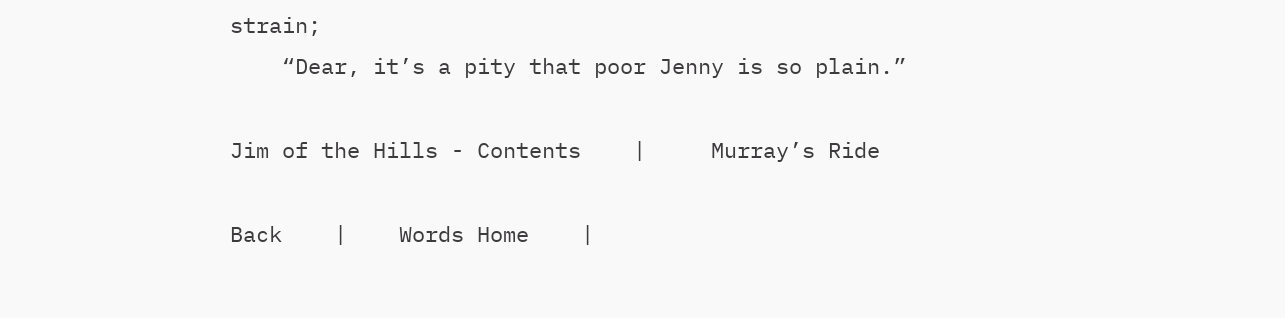strain;
    “Dear, it’s a pity that poor Jenny is so plain.”

Jim of the Hills - Contents    |     Murray’s Ride

Back    |    Words Home    |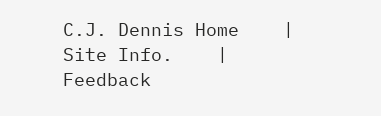C.J. Dennis Home    |    Site Info.    |    Feedback